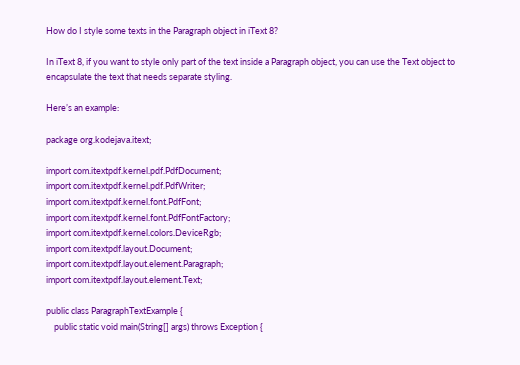How do I style some texts in the Paragraph object in iText 8?

In iText 8, if you want to style only part of the text inside a Paragraph object, you can use the Text object to encapsulate the text that needs separate styling.

Here’s an example:

package org.kodejava.itext;

import com.itextpdf.kernel.pdf.PdfDocument;
import com.itextpdf.kernel.pdf.PdfWriter;
import com.itextpdf.kernel.font.PdfFont;
import com.itextpdf.kernel.font.PdfFontFactory;
import com.itextpdf.kernel.colors.DeviceRgb;
import com.itextpdf.layout.Document;
import com.itextpdf.layout.element.Paragraph;
import com.itextpdf.layout.element.Text;

public class ParagraphTextExample {
    public static void main(String[] args) throws Exception {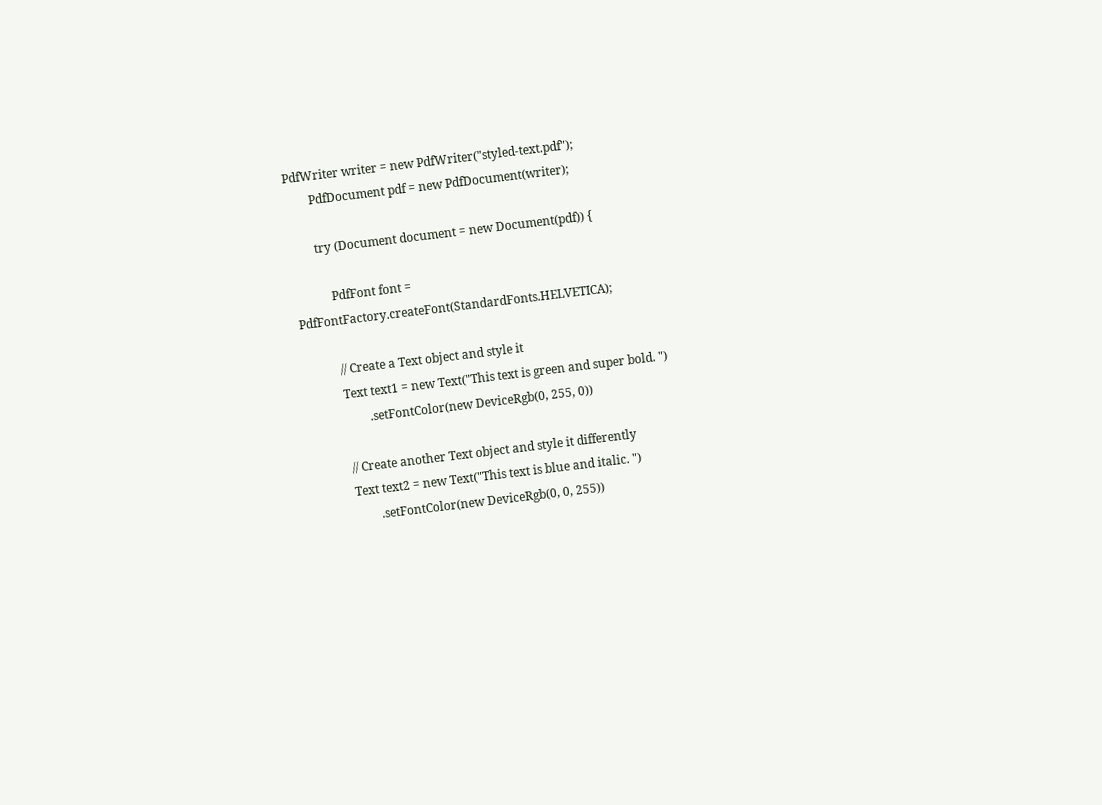PdfWriter writer = new PdfWriter("styled-text.pdf");
        PdfDocument pdf = new PdfDocument(writer);

        try (Document document = new Document(pdf)) {

            PdfFont font = PdfFontFactory.createFont(StandardFonts.HELVETICA);

            // Create a Text object and style it
            Text text1 = new Text("This text is green and super bold. ")
                    .setFontColor(new DeviceRgb(0, 255, 0))

            // Create another Text object and style it differently
            Text text2 = new Text("This text is blue and italic. ")
                    .setFontColor(new DeviceRgb(0, 0, 255))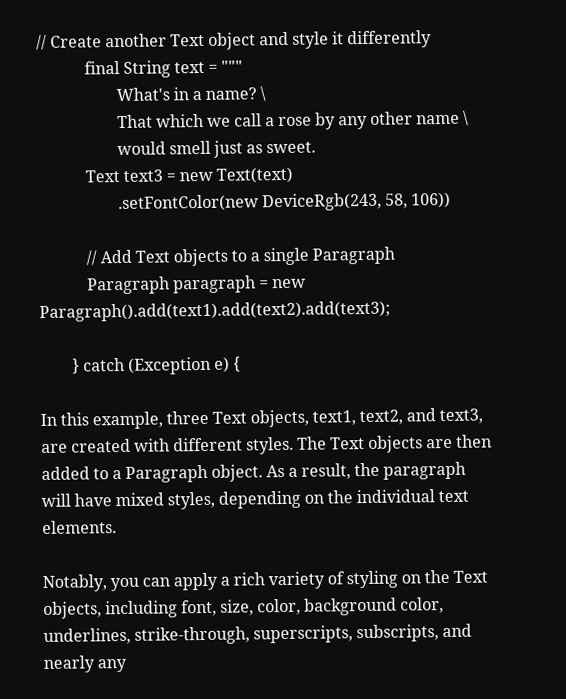// Create another Text object and style it differently
            final String text = """
                    What's in a name? \
                    That which we call a rose by any other name \
                    would smell just as sweet.
            Text text3 = new Text(text)
                    .setFontColor(new DeviceRgb(243, 58, 106))

            // Add Text objects to a single Paragraph
            Paragraph paragraph = new Paragraph().add(text1).add(text2).add(text3);

        } catch (Exception e) {

In this example, three Text objects, text1, text2, and text3, are created with different styles. The Text objects are then added to a Paragraph object. As a result, the paragraph will have mixed styles, depending on the individual text elements.

Notably, you can apply a rich variety of styling on the Text objects, including font, size, color, background color, underlines, strike-through, superscripts, subscripts, and nearly any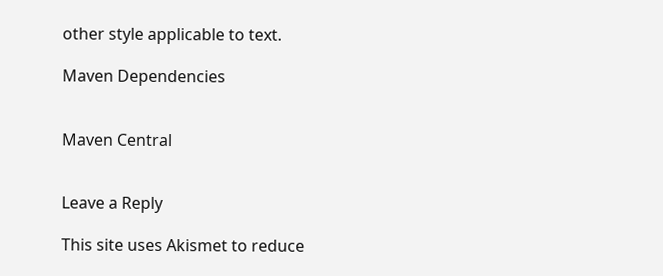other style applicable to text.

Maven Dependencies


Maven Central


Leave a Reply

This site uses Akismet to reduce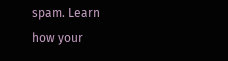spam. Learn how your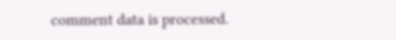comment data is processed.